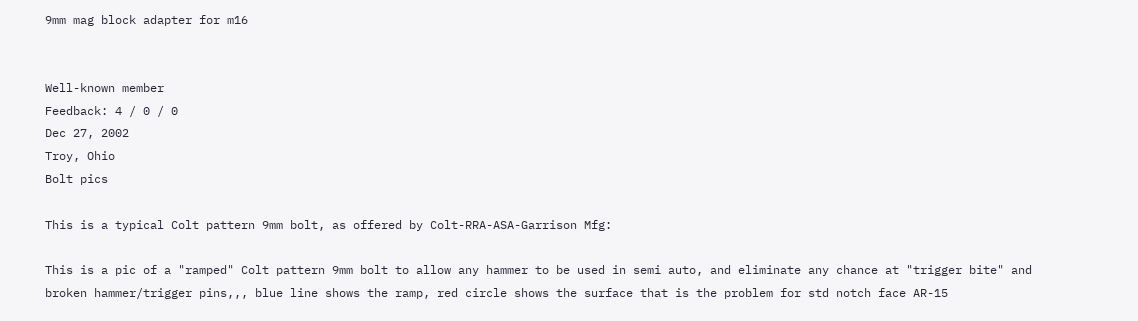9mm mag block adapter for m16


Well-known member
Feedback: 4 / 0 / 0
Dec 27, 2002
Troy, Ohio
Bolt pics

This is a typical Colt pattern 9mm bolt, as offered by Colt-RRA-ASA-Garrison Mfg:

This is a pic of a "ramped" Colt pattern 9mm bolt to allow any hammer to be used in semi auto, and eliminate any chance at "trigger bite" and broken hammer/trigger pins,,, blue line shows the ramp, red circle shows the surface that is the problem for std notch face AR-15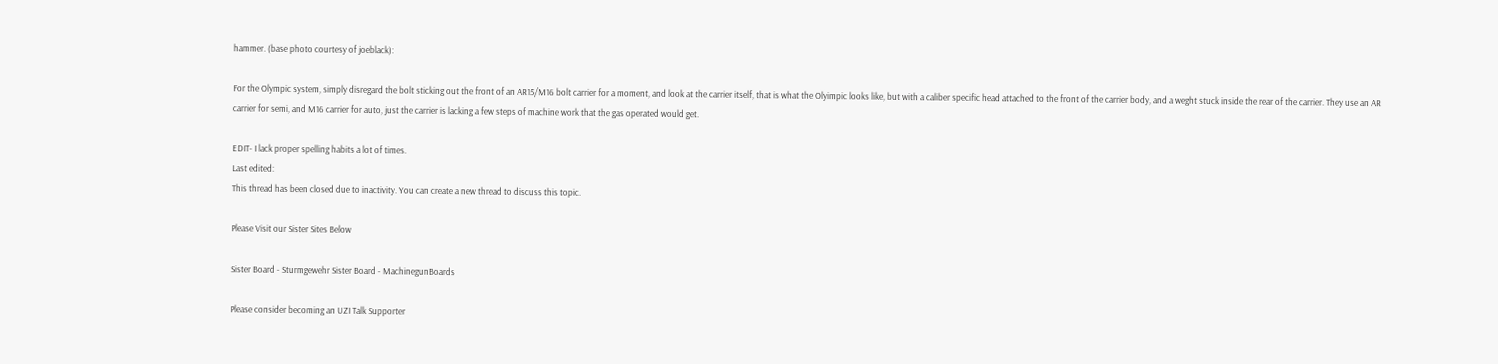hammer. (base photo courtesy of joeblack):

For the Olympic system, simply disregard the bolt sticking out the front of an AR15/M16 bolt carrier for a moment, and look at the carrier itself, that is what the Olyimpic looks like, but with a caliber specific head attached to the front of the carrier body, and a weght stuck inside the rear of the carrier. They use an AR carrier for semi, and M16 carrier for auto, just the carrier is lacking a few steps of machine work that the gas operated would get.

EDIT- I lack proper spelling habits a lot of times.
Last edited:
This thread has been closed due to inactivity. You can create a new thread to discuss this topic.

Please Visit our Sister Sites Below

Sister Board - Sturmgewehr Sister Board - MachinegunBoards

Please consider becoming an UZI Talk Supporter